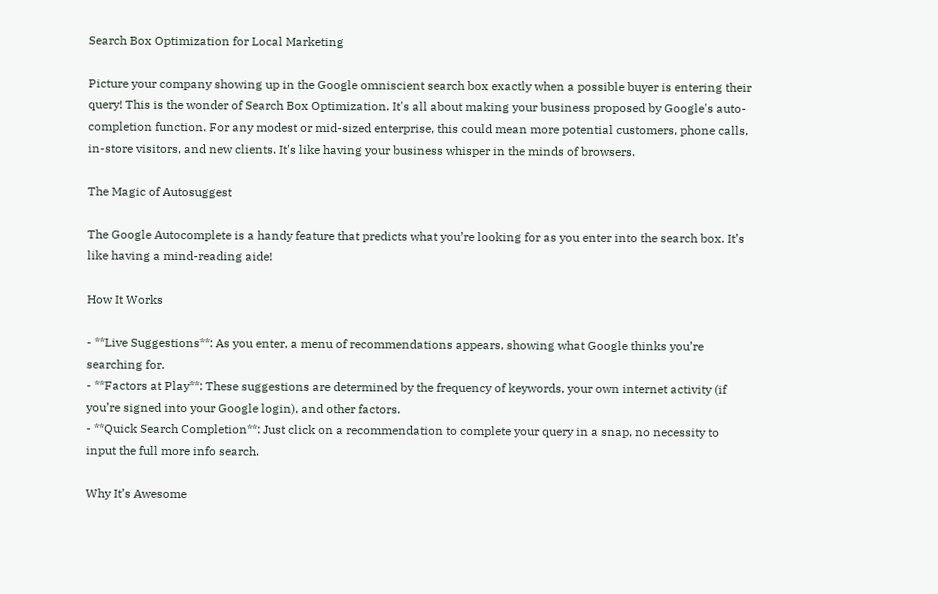Search Box Optimization for Local Marketing

Picture your company showing up in the Google omniscient search box exactly when a possible buyer is entering their query! This is the wonder of Search Box Optimization. It's all about making your business proposed by Google's auto-completion function. For any modest or mid-sized enterprise, this could mean more potential customers, phone calls, in-store visitors, and new clients. It's like having your business whisper in the minds of browsers.

The Magic of Autosuggest

The Google Autocomplete is a handy feature that predicts what you’re looking for as you enter into the search box. It’s like having a mind-reading aide!

How It Works

- **Live Suggestions**: As you enter, a menu of recommendations appears, showing what Google thinks you’re searching for.
- **Factors at Play**: These suggestions are determined by the frequency of keywords, your own internet activity (if you’re signed into your Google login), and other factors.
- **Quick Search Completion**: Just click on a recommendation to complete your query in a snap, no necessity to input the full more info search.

Why It’s Awesome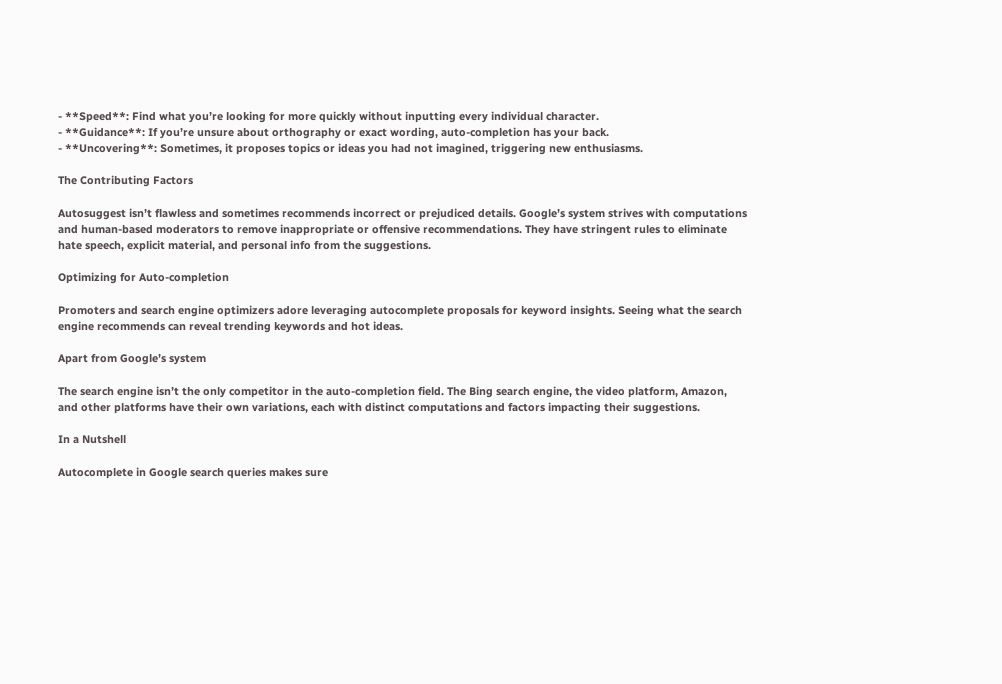- **Speed**: Find what you’re looking for more quickly without inputting every individual character.
- **Guidance**: If you’re unsure about orthography or exact wording, auto-completion has your back.
- **Uncovering**: Sometimes, it proposes topics or ideas you had not imagined, triggering new enthusiasms.

The Contributing Factors

Autosuggest isn’t flawless and sometimes recommends incorrect or prejudiced details. Google’s system strives with computations and human-based moderators to remove inappropriate or offensive recommendations. They have stringent rules to eliminate hate speech, explicit material, and personal info from the suggestions.

Optimizing for Auto-completion

Promoters and search engine optimizers adore leveraging autocomplete proposals for keyword insights. Seeing what the search engine recommends can reveal trending keywords and hot ideas.

Apart from Google’s system

The search engine isn’t the only competitor in the auto-completion field. The Bing search engine, the video platform, Amazon, and other platforms have their own variations, each with distinct computations and factors impacting their suggestions.

In a Nutshell

Autocomplete in Google search queries makes sure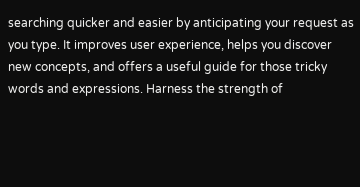searching quicker and easier by anticipating your request as you type. It improves user experience, helps you discover new concepts, and offers a useful guide for those tricky words and expressions. Harness the strength of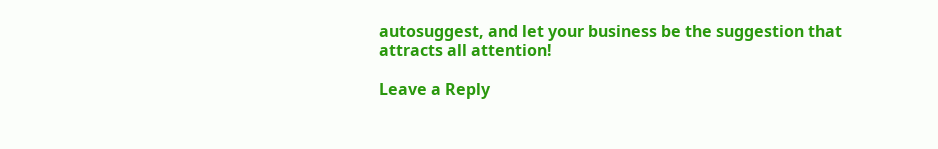autosuggest, and let your business be the suggestion that attracts all attention!

Leave a Reply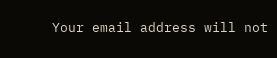Your email address will not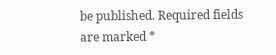be published. Required fields are marked *